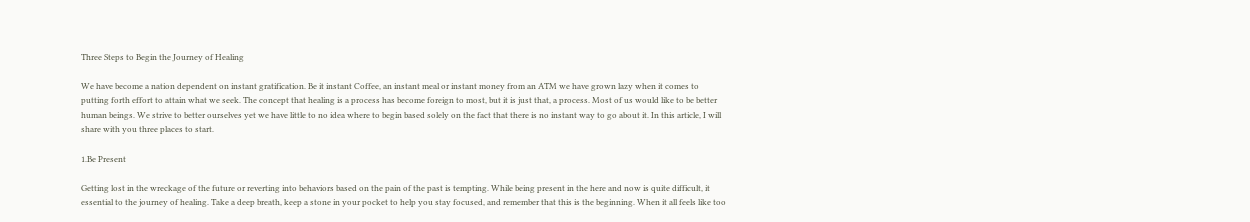Three Steps to Begin the Journey of Healing

We have become a nation dependent on instant gratification. Be it instant Coffee, an instant meal or instant money from an ATM we have grown lazy when it comes to putting forth effort to attain what we seek. The concept that healing is a process has become foreign to most, but it is just that, a process. Most of us would like to be better human beings. We strive to better ourselves yet we have little to no idea where to begin based solely on the fact that there is no instant way to go about it. In this article, I will share with you three places to start.

1.Be Present

Getting lost in the wreckage of the future or reverting into behaviors based on the pain of the past is tempting. While being present in the here and now is quite difficult, it essential to the journey of healing. Take a deep breath, keep a stone in your pocket to help you stay focused, and remember that this is the beginning. When it all feels like too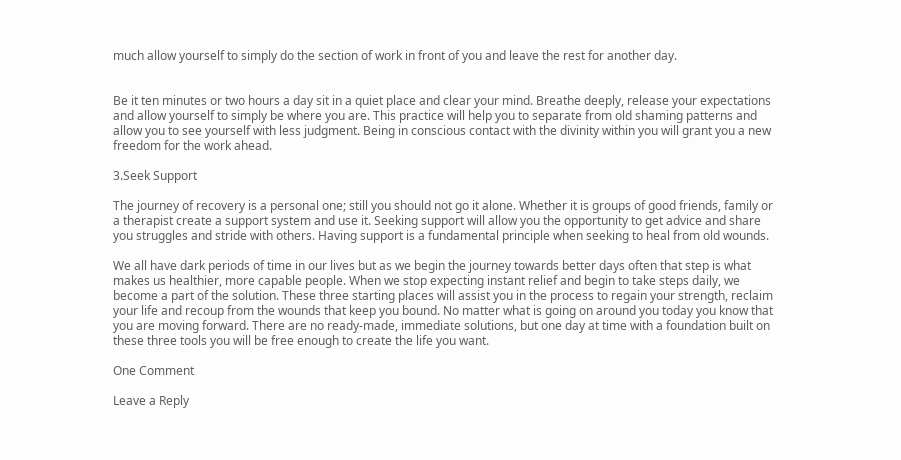much allow yourself to simply do the section of work in front of you and leave the rest for another day.


Be it ten minutes or two hours a day sit in a quiet place and clear your mind. Breathe deeply, release your expectations and allow yourself to simply be where you are. This practice will help you to separate from old shaming patterns and allow you to see yourself with less judgment. Being in conscious contact with the divinity within you will grant you a new freedom for the work ahead.

3.Seek Support

The journey of recovery is a personal one; still you should not go it alone. Whether it is groups of good friends, family or a therapist create a support system and use it. Seeking support will allow you the opportunity to get advice and share you struggles and stride with others. Having support is a fundamental principle when seeking to heal from old wounds.

We all have dark periods of time in our lives but as we begin the journey towards better days often that step is what makes us healthier, more capable people. When we stop expecting instant relief and begin to take steps daily, we become a part of the solution. These three starting places will assist you in the process to regain your strength, reclaim your life and recoup from the wounds that keep you bound. No matter what is going on around you today you know that you are moving forward. There are no ready-made, immediate solutions, but one day at time with a foundation built on these three tools you will be free enough to create the life you want.

One Comment

Leave a Reply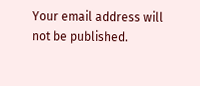Your email address will not be published.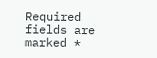Required fields are marked *